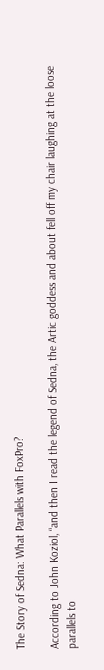The Story of Sedna: What Parallels with FoxPro?

According to John Koziol, “and then I read the legend of Sedna, the Artic goddess and about fell off my chair laughing at the loose parallels to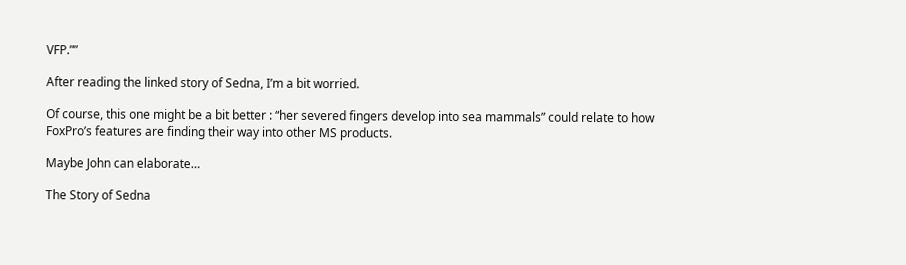VFP.””

After reading the linked story of Sedna, I’m a bit worried.

Of course, this one might be a bit better : “her severed fingers develop into sea mammals” could relate to how FoxPro’s features are finding their way into other MS products.

Maybe John can elaborate…

The Story of Sedna